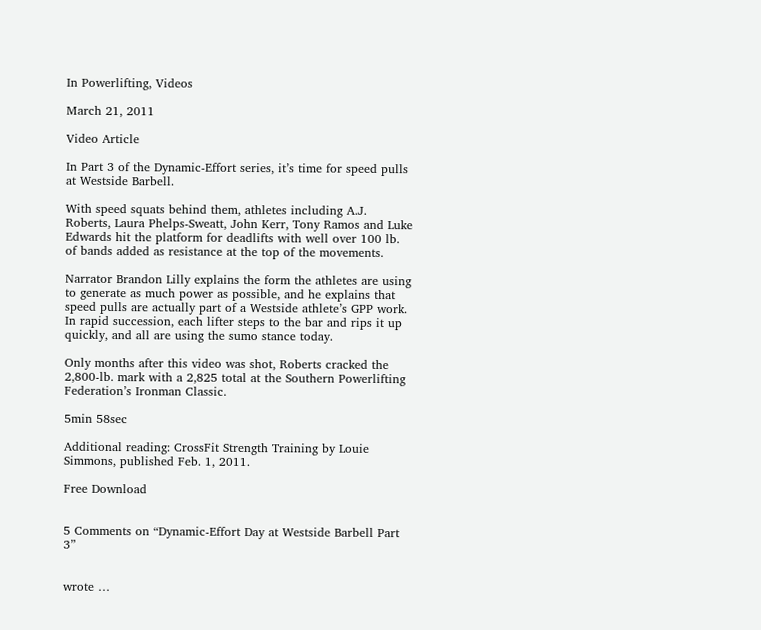In Powerlifting, Videos

March 21, 2011

Video Article

In Part 3 of the Dynamic-Effort series, it’s time for speed pulls at Westside Barbell.

With speed squats behind them, athletes including A.J. Roberts, Laura Phelps-Sweatt, John Kerr, Tony Ramos and Luke Edwards hit the platform for deadlifts with well over 100 lb. of bands added as resistance at the top of the movements.

Narrator Brandon Lilly explains the form the athletes are using to generate as much power as possible, and he explains that speed pulls are actually part of a Westside athlete’s GPP work. In rapid succession, each lifter steps to the bar and rips it up quickly, and all are using the sumo stance today.

Only months after this video was shot, Roberts cracked the 2,800-lb. mark with a 2,825 total at the Southern Powerlifting Federation’s Ironman Classic.

5min 58sec

Additional reading: CrossFit Strength Training by Louie Simmons, published Feb. 1, 2011.

Free Download


5 Comments on “Dynamic-Effort Day at Westside Barbell Part 3”


wrote …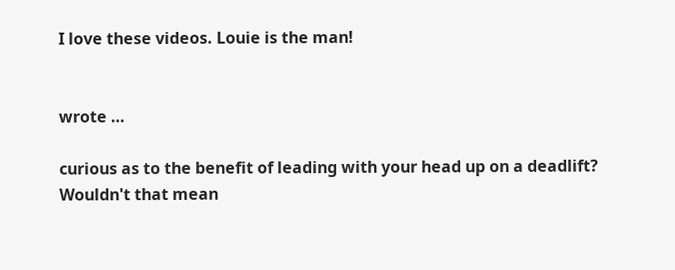I love these videos. Louie is the man!


wrote …

curious as to the benefit of leading with your head up on a deadlift? Wouldn't that mean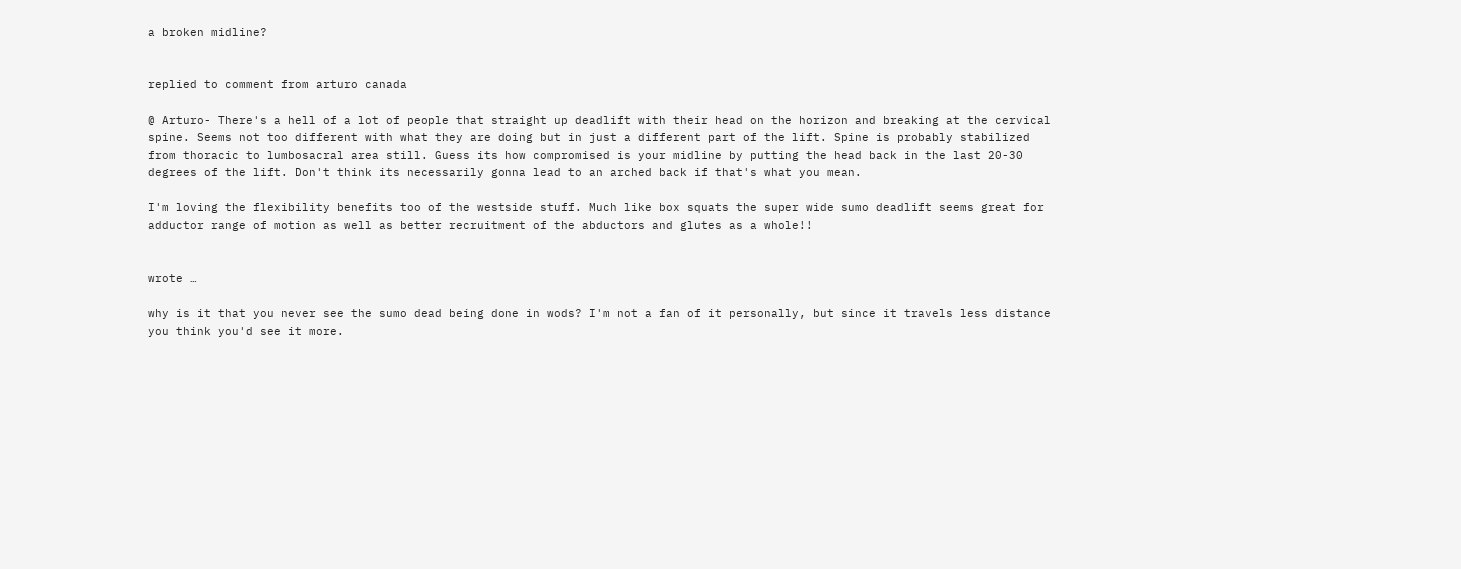a broken midline?


replied to comment from arturo canada

@ Arturo- There's a hell of a lot of people that straight up deadlift with their head on the horizon and breaking at the cervical spine. Seems not too different with what they are doing but in just a different part of the lift. Spine is probably stabilized from thoracic to lumbosacral area still. Guess its how compromised is your midline by putting the head back in the last 20-30 degrees of the lift. Don't think its necessarily gonna lead to an arched back if that's what you mean.

I'm loving the flexibility benefits too of the westside stuff. Much like box squats the super wide sumo deadlift seems great for adductor range of motion as well as better recruitment of the abductors and glutes as a whole!!


wrote …

why is it that you never see the sumo dead being done in wods? I'm not a fan of it personally, but since it travels less distance you think you'd see it more.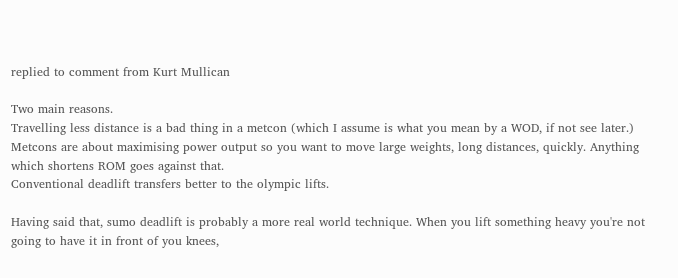replied to comment from Kurt Mullican

Two main reasons.
Travelling less distance is a bad thing in a metcon (which I assume is what you mean by a WOD, if not see later.) Metcons are about maximising power output so you want to move large weights, long distances, quickly. Anything which shortens ROM goes against that.
Conventional deadlift transfers better to the olympic lifts.

Having said that, sumo deadlift is probably a more real world technique. When you lift something heavy you're not going to have it in front of you knees,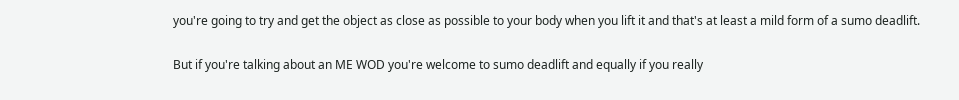you're going to try and get the object as close as possible to your body when you lift it and that's at least a mild form of a sumo deadlift.

But if you're talking about an ME WOD you're welcome to sumo deadlift and equally if you really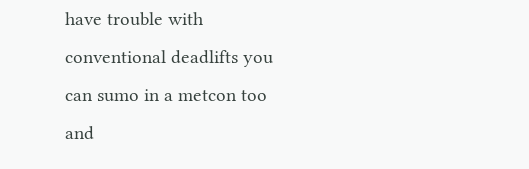have trouble with conventional deadlifts you can sumo in a metcon too and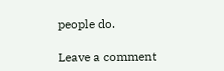people do.

Leave a comment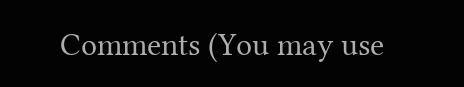Comments (You may use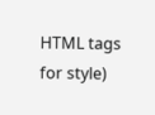HTML tags for style)